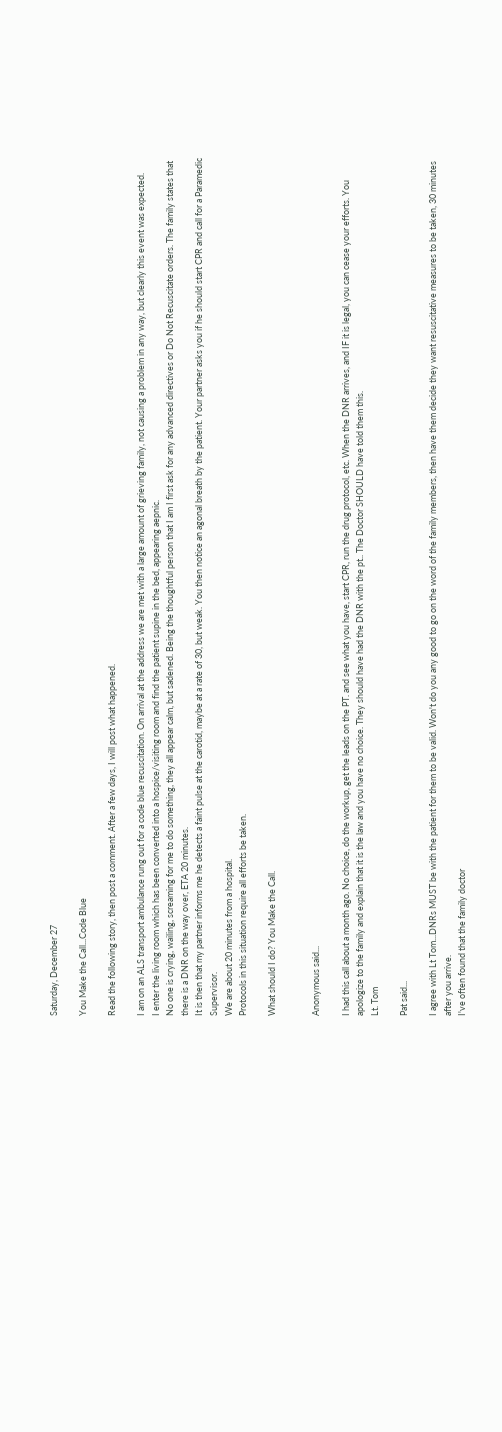Saturday, December 27

You Make the Call...Code Blue

Read the following story, then post a comment. After a few days, I will post what happened.

I am on an ALS transport ambulance rung out for a code blue recuscitation. On arrival at the address we are met with a large amount of grieving family, not causing a problem in any way, but clearly this event was expected.
I enter the living room which has been converted into a hospice/visiting room and find the patient supine in the bed, appearing aepnic.
No one is crying, wailing, screaming for me to do something, they all appear calm, but sadened. Being the thoughtful person that I am I first ask for any advanced directives or Do Not Recuscitate orders. The family states that there is a DNR on the way over, ETA 20 minutes.
It is then that my partner informs me he detects a faint pulse at the carotid, maybe at a rate of 30, but weak. You then notice an agonal breath by the patient. Your partner asks you if he should start CPR and call for a Paramedic Supervisor.
We are about 20 minutes from a hospital.
Protocols in this situation require all efforts be taken.

What should I do? You Make the Call.


Anonymous said...

I had this call about a month ago. No choice, do the workup, get the leads on the PT. and see what you have, start CPR, run the drug protocol, etc. When the DNR arrives, and IF it is legal, you can cease your efforts. You apologize to the family and explain that it is the law and you have no choice. They should have had the DNR with the pt.. The Doctor SHOULD have told them this.
Lt. Tom

Pat said...

I agree with Lt Tom...DNRs MUST be with the patient for them to be valid. Won't do you any good to go on the word of the family members, then have them decide they want resuscitative measures to be taken, 30 minutes after you arrive.
I've often found that the family doctor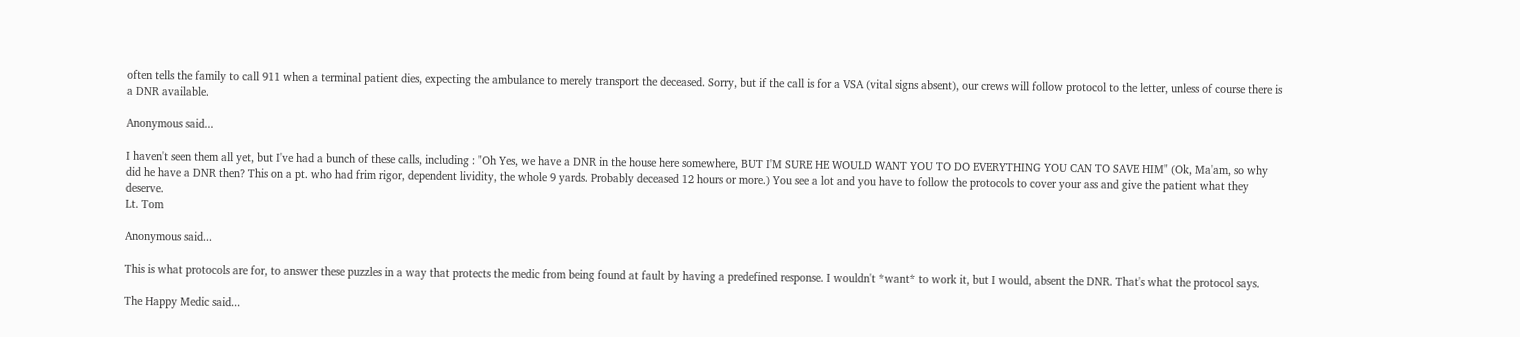often tells the family to call 911 when a terminal patient dies, expecting the ambulance to merely transport the deceased. Sorry, but if the call is for a VSA (vital signs absent), our crews will follow protocol to the letter, unless of course there is a DNR available.

Anonymous said...

I haven't seen them all yet, but I've had a bunch of these calls, including : "Oh Yes, we have a DNR in the house here somewhere, BUT I'M SURE HE WOULD WANT YOU TO DO EVERYTHING YOU CAN TO SAVE HIM" (Ok, Ma'am, so why did he have a DNR then? This on a pt. who had frim rigor, dependent lividity, the whole 9 yards. Probably deceased 12 hours or more.) You see a lot and you have to follow the protocols to cover your ass and give the patient what they deserve.
Lt. Tom

Anonymous said...

This is what protocols are for, to answer these puzzles in a way that protects the medic from being found at fault by having a predefined response. I wouldn't *want* to work it, but I would, absent the DNR. That's what the protocol says.

The Happy Medic said...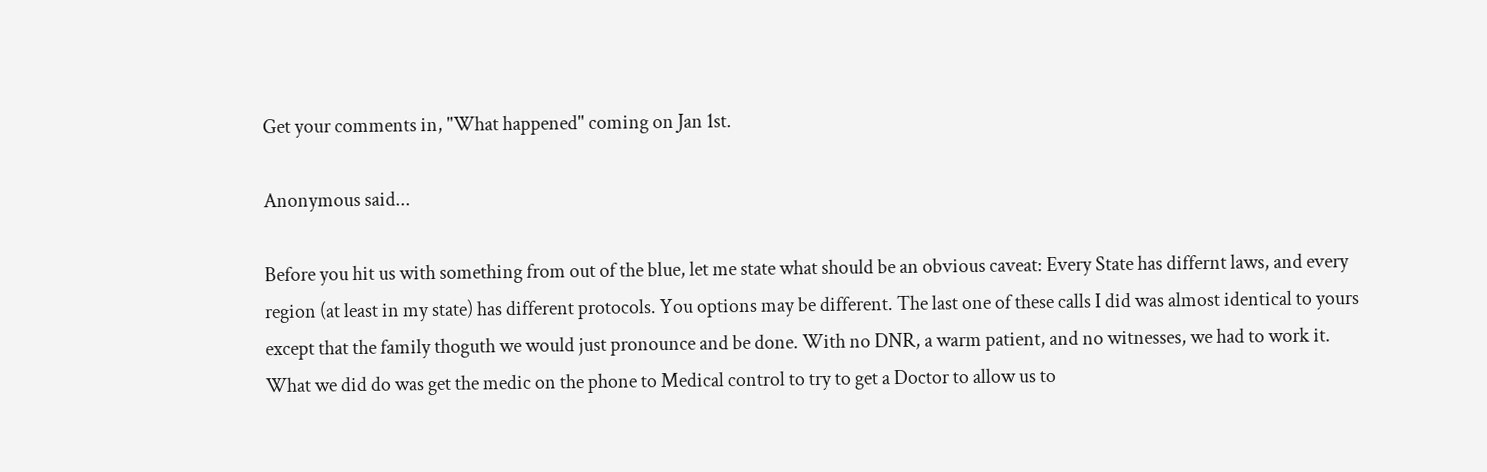Get your comments in, "What happened" coming on Jan 1st.

Anonymous said...

Before you hit us with something from out of the blue, let me state what should be an obvious caveat: Every State has differnt laws, and every region (at least in my state) has different protocols. You options may be different. The last one of these calls I did was almost identical to yours except that the family thoguth we would just pronounce and be done. With no DNR, a warm patient, and no witnesses, we had to work it. What we did do was get the medic on the phone to Medical control to try to get a Doctor to allow us to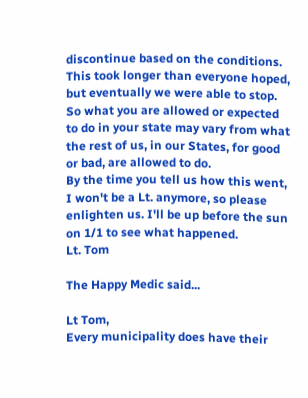discontinue based on the conditions. This took longer than everyone hoped, but eventually we were able to stop.
So what you are allowed or expected to do in your state may vary from what the rest of us, in our States, for good or bad, are allowed to do.
By the time you tell us how this went, I won't be a Lt. anymore, so please enlighten us. I'll be up before the sun on 1/1 to see what happened.
Lt. Tom

The Happy Medic said...

Lt Tom,
Every municipality does have their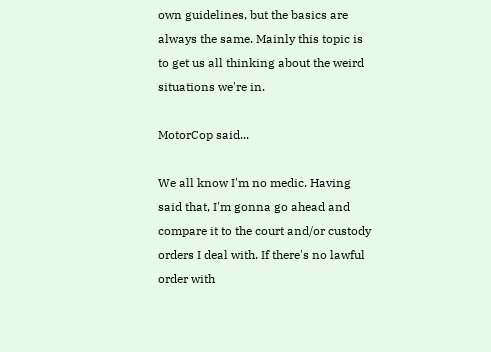own guidelines, but the basics are always the same. Mainly this topic is to get us all thinking about the weird situations we're in.

MotorCop said...

We all know I'm no medic. Having said that, I'm gonna go ahead and compare it to the court and/or custody orders I deal with. If there's no lawful order with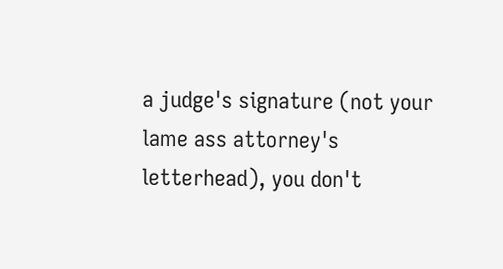a judge's signature (not your lame ass attorney's letterhead), you don't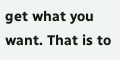get what you want. That is to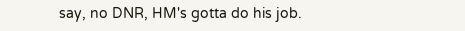say, no DNR, HM's gotta do his job.